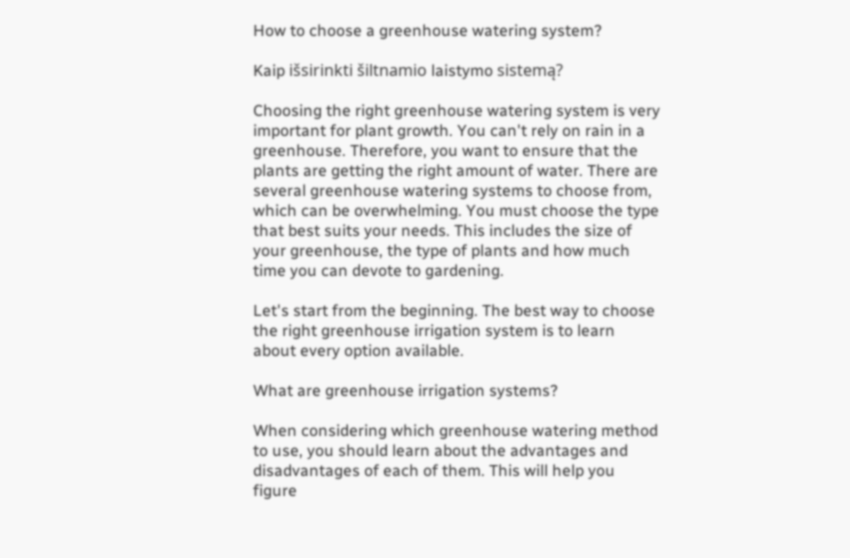How to choose a greenhouse watering system?

Kaip išsirinkti šiltnamio laistymo sistemą?

Choosing the right greenhouse watering system is very important for plant growth. You can't rely on rain in a greenhouse. Therefore, you want to ensure that the plants are getting the right amount of water. There are several greenhouse watering systems to choose from, which can be overwhelming. You must choose the type that best suits your needs. This includes the size of your greenhouse, the type of plants and how much time you can devote to gardening.

Let's start from the beginning. The best way to choose the right greenhouse irrigation system is to learn about every option available.

What are greenhouse irrigation systems?

When considering which greenhouse watering method to use, you should learn about the advantages and disadvantages of each of them. This will help you figure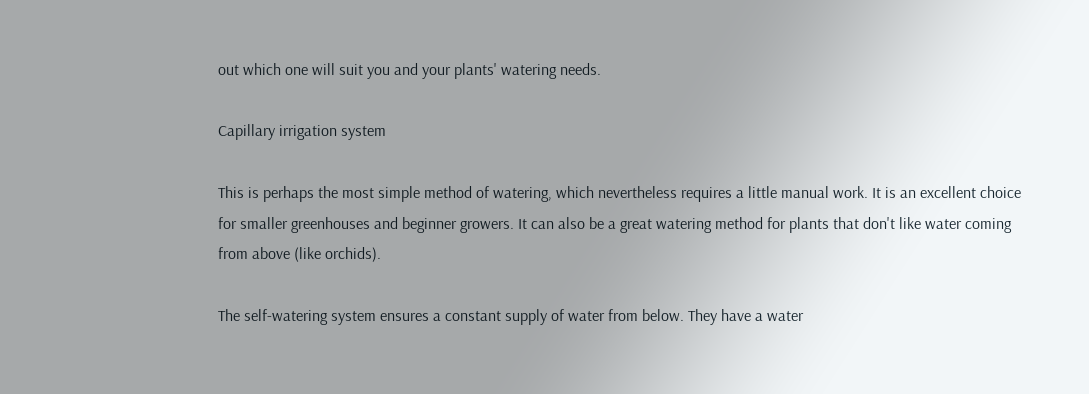out which one will suit you and your plants' watering needs.

Capillary irrigation system

This is perhaps the most simple method of watering, which nevertheless requires a little manual work. It is an excellent choice for smaller greenhouses and beginner growers. It can also be a great watering method for plants that don't like water coming from above (like orchids).

The self-watering system ensures a constant supply of water from below. They have a water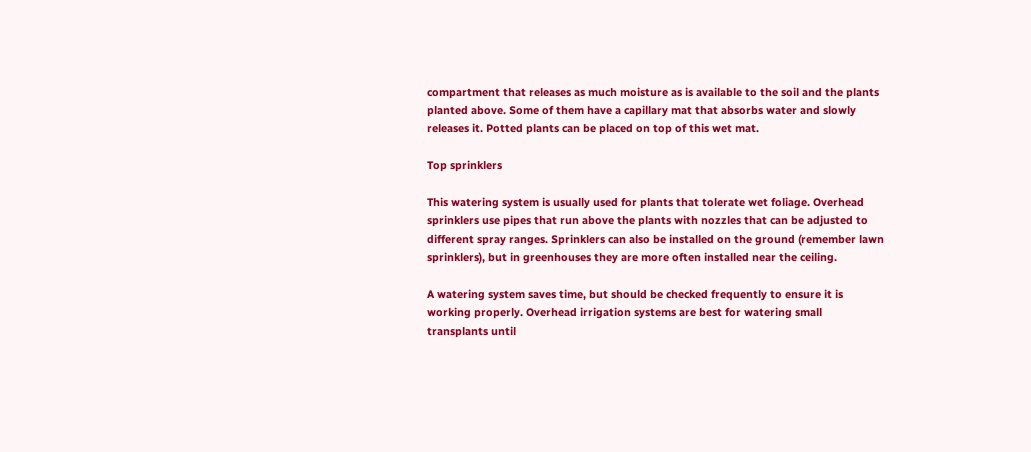compartment that releases as much moisture as is available to the soil and the plants planted above. Some of them have a capillary mat that absorbs water and slowly releases it. Potted plants can be placed on top of this wet mat.

Top sprinklers

This watering system is usually used for plants that tolerate wet foliage. Overhead sprinklers use pipes that run above the plants with nozzles that can be adjusted to different spray ranges. Sprinklers can also be installed on the ground (remember lawn sprinklers), but in greenhouses they are more often installed near the ceiling.

A watering system saves time, but should be checked frequently to ensure it is working properly. Overhead irrigation systems are best for watering small transplants until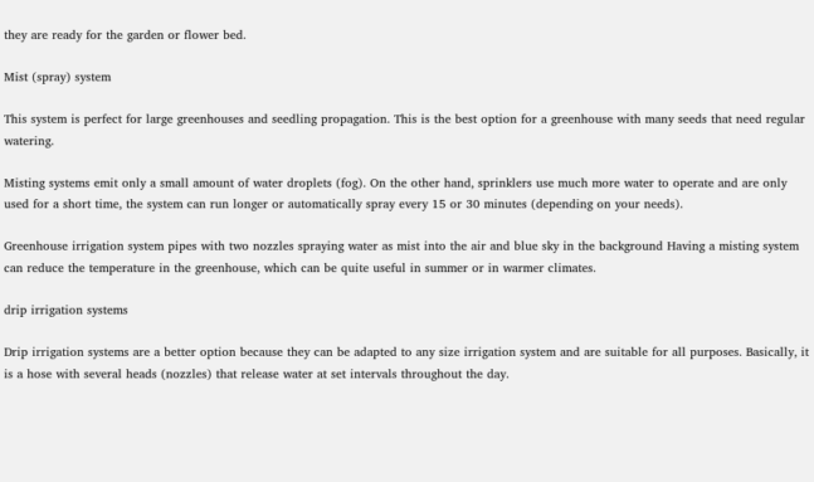they are ready for the garden or flower bed.

Mist (spray) system

This system is perfect for large greenhouses and seedling propagation. This is the best option for a greenhouse with many seeds that need regular watering.

Misting systems emit only a small amount of water droplets (fog). On the other hand, sprinklers use much more water to operate and are only used for a short time, the system can run longer or automatically spray every 15 or 30 minutes (depending on your needs).

Greenhouse irrigation system pipes with two nozzles spraying water as mist into the air and blue sky in the background Having a misting system can reduce the temperature in the greenhouse, which can be quite useful in summer or in warmer climates.

drip irrigation systems

Drip irrigation systems are a better option because they can be adapted to any size irrigation system and are suitable for all purposes. Basically, it is a hose with several heads (nozzles) that release water at set intervals throughout the day.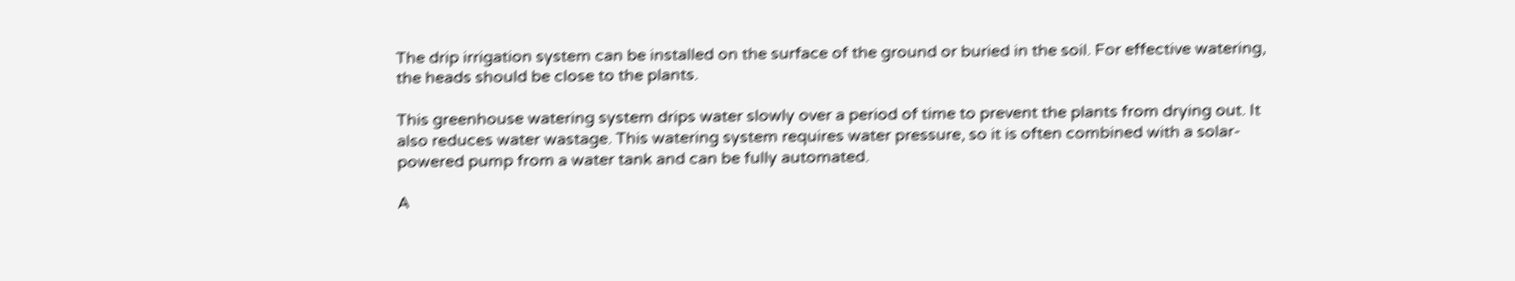The drip irrigation system can be installed on the surface of the ground or buried in the soil. For effective watering, the heads should be close to the plants.

This greenhouse watering system drips water slowly over a period of time to prevent the plants from drying out. It also reduces water wastage. This watering system requires water pressure, so it is often combined with a solar-powered pump from a water tank and can be fully automated.

A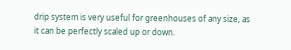drip system is very useful for greenhouses of any size, as it can be perfectly scaled up or down.